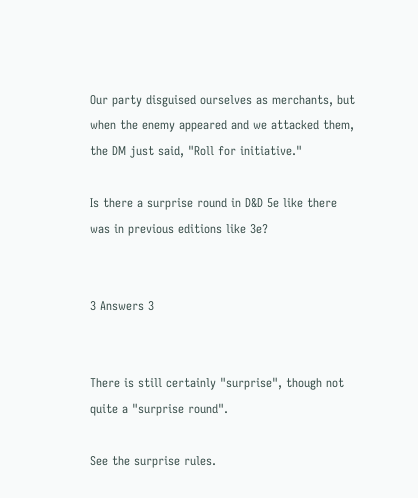Our party disguised ourselves as merchants, but when the enemy appeared and we attacked them, the DM just said, "Roll for initiative."

Is there a surprise round in D&D 5e like there was in previous editions like 3e?


3 Answers 3


There is still certainly "surprise", though not quite a "surprise round".

See the surprise rules.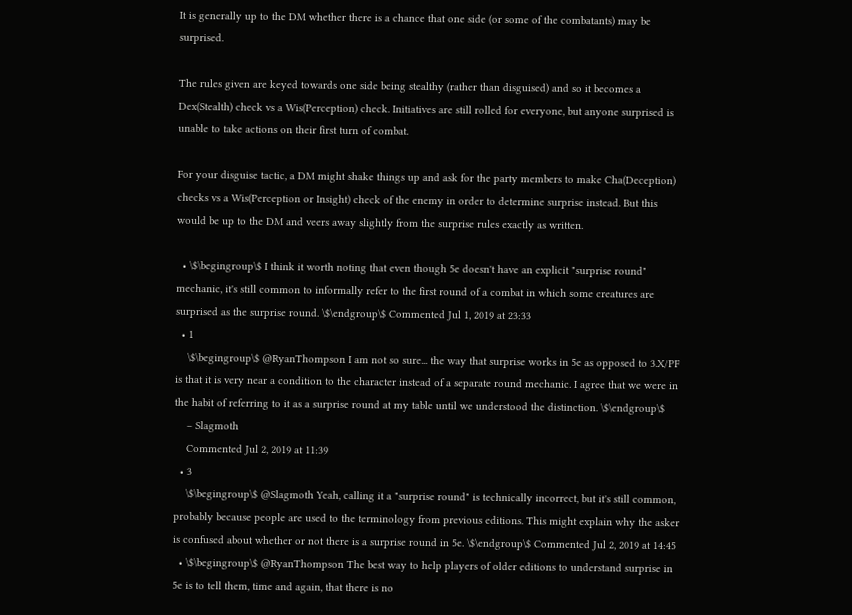It is generally up to the DM whether there is a chance that one side (or some of the combatants) may be surprised.

The rules given are keyed towards one side being stealthy (rather than disguised) and so it becomes a Dex(Stealth) check vs a Wis(Perception) check. Initiatives are still rolled for everyone, but anyone surprised is unable to take actions on their first turn of combat.

For your disguise tactic, a DM might shake things up and ask for the party members to make Cha(Deception) checks vs a Wis(Perception or Insight) check of the enemy in order to determine surprise instead. But this would be up to the DM and veers away slightly from the surprise rules exactly as written.

  • \$\begingroup\$ I think it worth noting that even though 5e doesn't have an explicit "surprise round" mechanic, it's still common to informally refer to the first round of a combat in which some creatures are surprised as the surprise round. \$\endgroup\$ Commented Jul 1, 2019 at 23:33
  • 1
    \$\begingroup\$ @RyanThompson I am not so sure... the way that surprise works in 5e as opposed to 3.X/PF is that it is very near a condition to the character instead of a separate round mechanic. I agree that we were in the habit of referring to it as a surprise round at my table until we understood the distinction. \$\endgroup\$
    – Slagmoth
    Commented Jul 2, 2019 at 11:39
  • 3
    \$\begingroup\$ @Slagmoth Yeah, calling it a "surprise round" is technically incorrect, but it's still common, probably because people are used to the terminology from previous editions. This might explain why the asker is confused about whether or not there is a surprise round in 5e. \$\endgroup\$ Commented Jul 2, 2019 at 14:45
  • \$\begingroup\$ @RyanThompson The best way to help players of older editions to understand surprise in 5e is to tell them, time and again, that there is no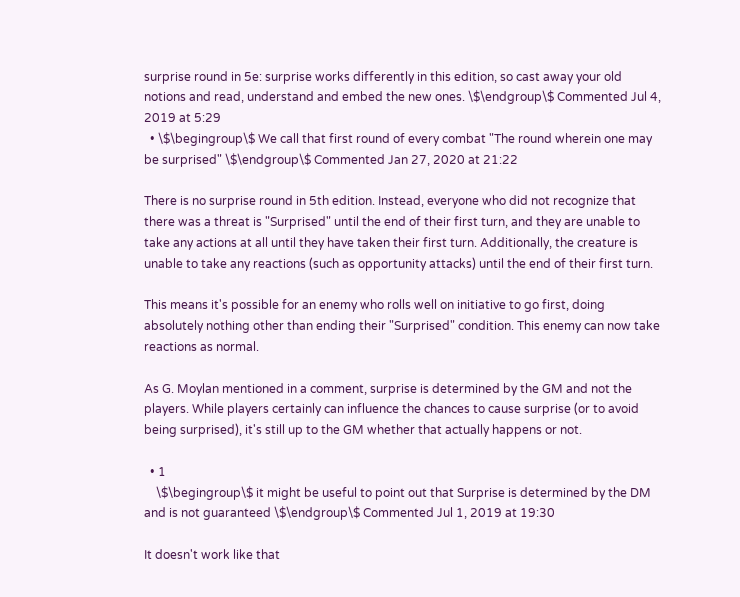surprise round in 5e: surprise works differently in this edition, so cast away your old notions and read, understand and embed the new ones. \$\endgroup\$ Commented Jul 4, 2019 at 5:29
  • \$\begingroup\$ We call that first round of every combat "The round wherein one may be surprised" \$\endgroup\$ Commented Jan 27, 2020 at 21:22

There is no surprise round in 5th edition. Instead, everyone who did not recognize that there was a threat is "Surprised" until the end of their first turn, and they are unable to take any actions at all until they have taken their first turn. Additionally, the creature is unable to take any reactions (such as opportunity attacks) until the end of their first turn.

This means it's possible for an enemy who rolls well on initiative to go first, doing absolutely nothing other than ending their "Surprised" condition. This enemy can now take reactions as normal.

As G. Moylan mentioned in a comment, surprise is determined by the GM and not the players. While players certainly can influence the chances to cause surprise (or to avoid being surprised), it's still up to the GM whether that actually happens or not.

  • 1
    \$\begingroup\$ it might be useful to point out that Surprise is determined by the DM and is not guaranteed \$\endgroup\$ Commented Jul 1, 2019 at 19:30

It doesn't work like that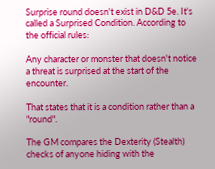Surprise round doesn't exist in D&D 5e. It's called a Surprised Condition. According to the official rules:

Any character or monster that doesn't notice a threat is surprised at the start of the encounter.

That states that it is a condition rather than a "round".

The GM compares the Dexterity (Stealth) checks of anyone hiding with the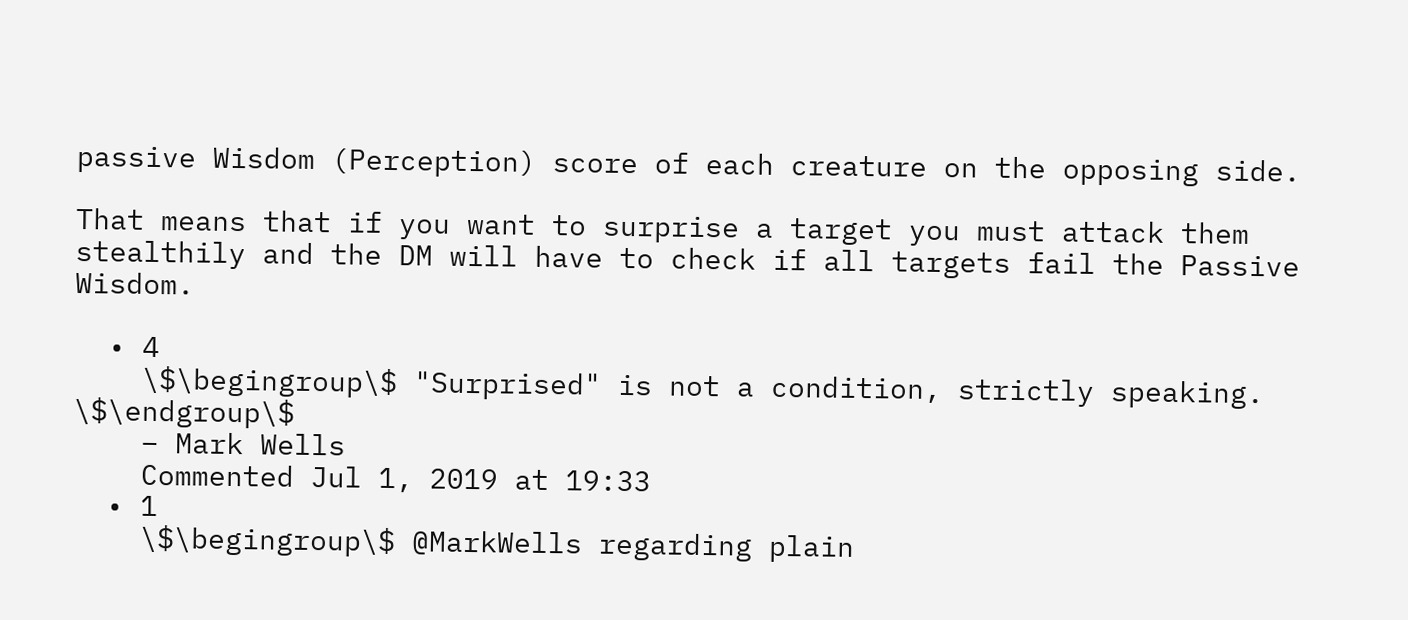passive Wisdom (Perception) score of each creature on the opposing side.

That means that if you want to surprise a target you must attack them stealthily and the DM will have to check if all targets fail the Passive Wisdom.

  • 4
    \$\begingroup\$ "Surprised" is not a condition, strictly speaking. \$\endgroup\$
    – Mark Wells
    Commented Jul 1, 2019 at 19:33
  • 1
    \$\begingroup\$ @MarkWells regarding plain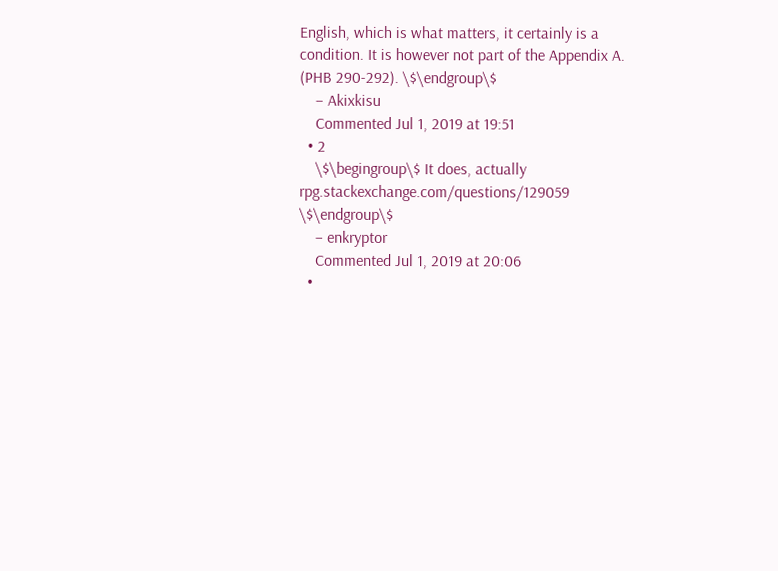English, which is what matters, it certainly is a condition. It is however not part of the Appendix A. (PHB 290-292). \$\endgroup\$
    – Akixkisu
    Commented Jul 1, 2019 at 19:51
  • 2
    \$\begingroup\$ It does, actually rpg.stackexchange.com/questions/129059 \$\endgroup\$
    – enkryptor
    Commented Jul 1, 2019 at 20:06
  •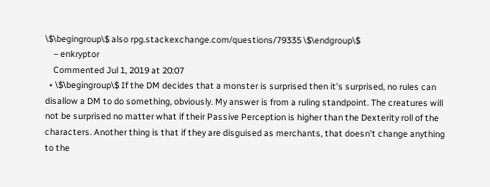\$\begingroup\$ also rpg.stackexchange.com/questions/79335 \$\endgroup\$
    – enkryptor
    Commented Jul 1, 2019 at 20:07
  • \$\begingroup\$ If the DM decides that a monster is surprised then it's surprised, no rules can disallow a DM to do something, obviously. My answer is from a ruling standpoint. The creatures will not be surprised no matter what if their Passive Perception is higher than the Dexterity roll of the characters. Another thing is that if they are disguised as merchants, that doesn't change anything to the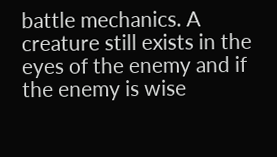battle mechanics. A creature still exists in the eyes of the enemy and if the enemy is wise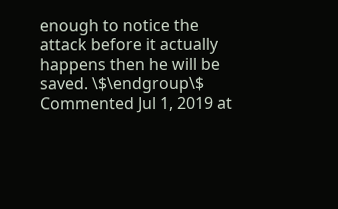enough to notice the attack before it actually happens then he will be saved. \$\endgroup\$ Commented Jul 1, 2019 at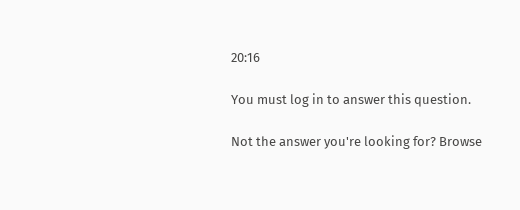20:16

You must log in to answer this question.

Not the answer you're looking for? Browse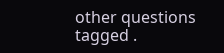other questions tagged .